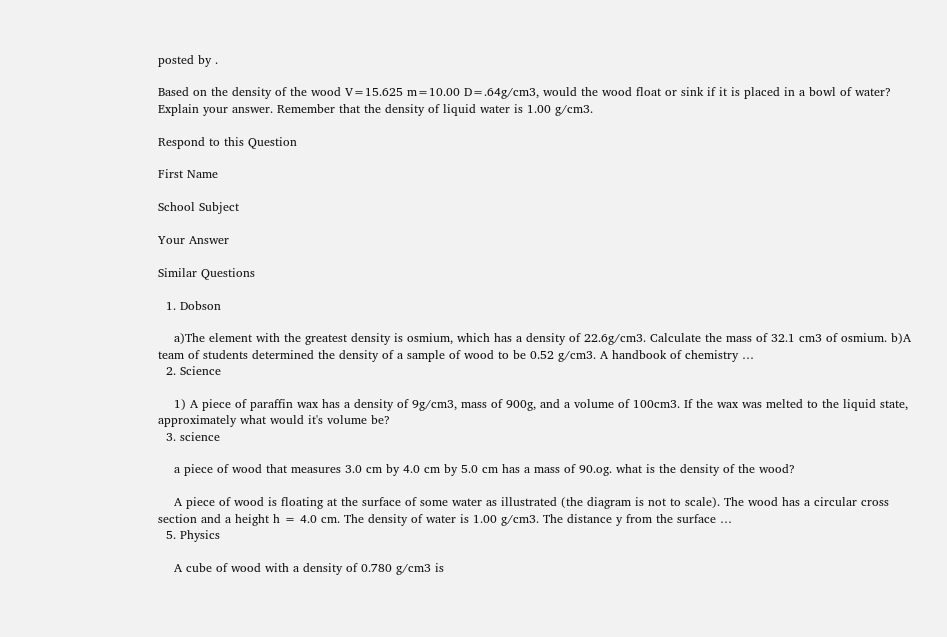posted by .

Based on the density of the wood V=15.625 m=10.00 D=.64g/cm3, would the wood float or sink if it is placed in a bowl of water? Explain your answer. Remember that the density of liquid water is 1.00 g/cm3.

Respond to this Question

First Name

School Subject

Your Answer

Similar Questions

  1. Dobson

    a)The element with the greatest density is osmium, which has a density of 22.6g/cm3. Calculate the mass of 32.1 cm3 of osmium. b)A team of students determined the density of a sample of wood to be 0.52 g/cm3. A handbook of chemistry …
  2. Science

    1) A piece of paraffin wax has a density of 9g/cm3, mass of 900g, and a volume of 100cm3. If the wax was melted to the liquid state, approximately what would it's volume be?
  3. science

    a piece of wood that measures 3.0 cm by 4.0 cm by 5.0 cm has a mass of 90.og. what is the density of the wood?

    A piece of wood is floating at the surface of some water as illustrated (the diagram is not to scale). The wood has a circular cross section and a height h = 4.0 cm. The density of water is 1.00 g/cm3. The distance y from the surface …
  5. Physics

    A cube of wood with a density of 0.780 g/cm3 is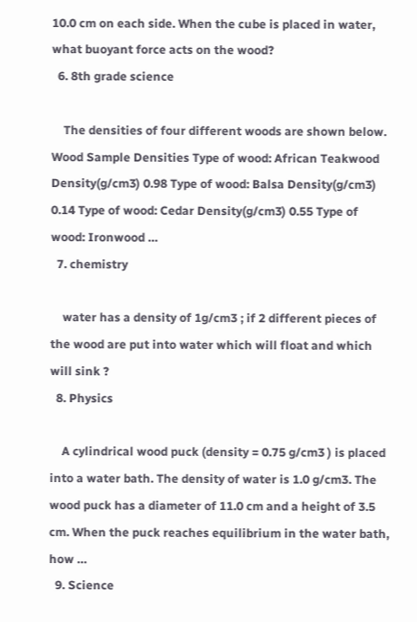10.0 cm on each side. When the cube is placed in water, what buoyant force acts on the wood?
  6. 8th grade science

    The densities of four different woods are shown below. Wood Sample Densities Type of wood: African Teakwood Density(g/cm3) 0.98 Type of wood: Balsa Density(g/cm3) 0.14 Type of wood: Cedar Density(g/cm3) 0.55 Type of wood: Ironwood …
  7. chemistry

    water has a density of 1g/cm3 ; if 2 different pieces of the wood are put into water which will float and which will sink ?
  8. Physics

    A cylindrical wood puck (density = 0.75 g/cm3 ) is placed into a water bath. The density of water is 1.0 g/cm3. The wood puck has a diameter of 11.0 cm and a height of 3.5 cm. When the puck reaches equilibrium in the water bath, how …
  9. Science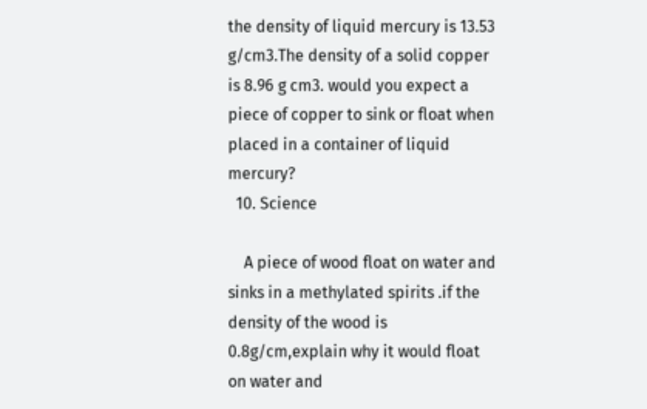the density of liquid mercury is 13.53 g/cm3.The density of a solid copper is 8.96 g cm3. would you expect a piece of copper to sink or float when placed in a container of liquid mercury?
  10. Science

    A piece of wood float on water and sinks in a methylated spirits .if the density of the wood is 0.8g/cm,explain why it would float on water and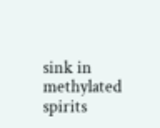sink in methylated spirits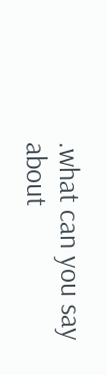.what can you say about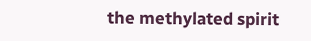the methylated spirit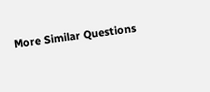More Similar Questions